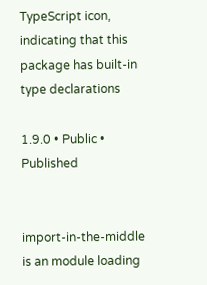TypeScript icon, indicating that this package has built-in type declarations

1.9.0 • Public • Published


import-in-the-middle is an module loading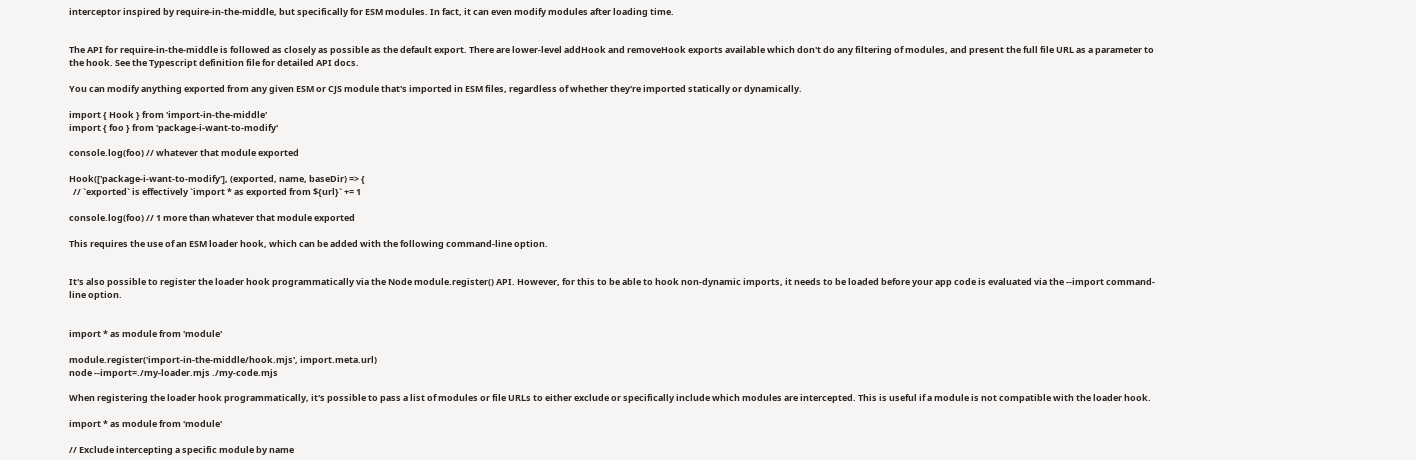interceptor inspired by require-in-the-middle, but specifically for ESM modules. In fact, it can even modify modules after loading time.


The API for require-in-the-middle is followed as closely as possible as the default export. There are lower-level addHook and removeHook exports available which don't do any filtering of modules, and present the full file URL as a parameter to the hook. See the Typescript definition file for detailed API docs.

You can modify anything exported from any given ESM or CJS module that's imported in ESM files, regardless of whether they're imported statically or dynamically.

import { Hook } from 'import-in-the-middle'
import { foo } from 'package-i-want-to-modify'

console.log(foo) // whatever that module exported

Hook(['package-i-want-to-modify'], (exported, name, baseDir) => {
  // `exported` is effectively `import * as exported from ${url}` += 1

console.log(foo) // 1 more than whatever that module exported

This requires the use of an ESM loader hook, which can be added with the following command-line option.


It's also possible to register the loader hook programmatically via the Node module.register() API. However, for this to be able to hook non-dynamic imports, it needs to be loaded before your app code is evaluated via the --import command-line option.


import * as module from 'module'

module.register('import-in-the-middle/hook.mjs', import.meta.url)
node --import=./my-loader.mjs ./my-code.mjs

When registering the loader hook programmatically, it's possible to pass a list of modules or file URLs to either exclude or specifically include which modules are intercepted. This is useful if a module is not compatible with the loader hook.

import * as module from 'module'

// Exclude intercepting a specific module by name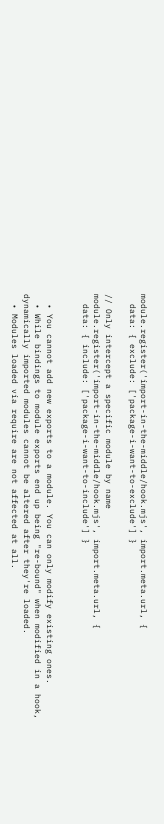module.register('import-in-the-middle/hook.mjs', import.meta.url, {
  data: { exclude: ['package-i-want-to-exclude'] }

// Only intercept a specific module by name
module.register('import-in-the-middle/hook.mjs', import.meta.url, {
  data: { include: ['package-i-want-to-include'] }


  • You cannot add new exports to a module. You can only modify existing ones.
  • While bindings to module exports end up being "re-bound" when modified in a hook, dynamically imported modules cannot be altered after they're loaded.
  • Modules loaded via require are not affected at all.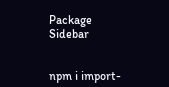Package Sidebar


npm i import-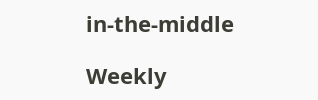in-the-middle

Weekly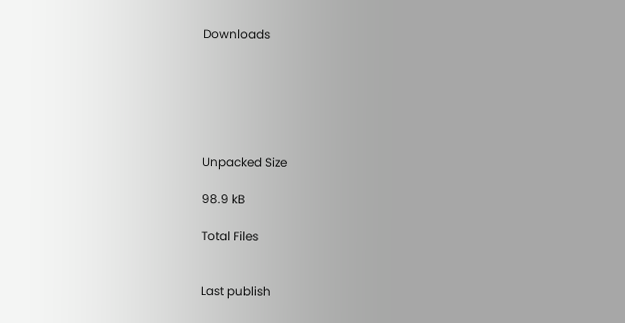Downloads






Unpacked Size

98.9 kB

Total Files


Last publish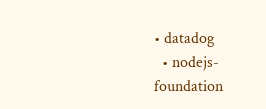• datadog
  • nodejs-foundation